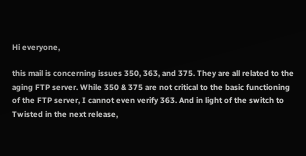Hi everyone,

this mail is concerning issues 350, 363, and 375. They are all related to the
aging FTP server. While 350 & 375 are not critical to the basic functioning
of the FTP server, I cannot even verify 363. And in light of the switch to
Twisted in the next release,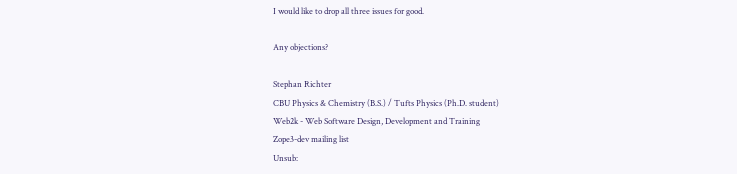I would like to drop all three issues for good.

Any objections?

Stephan Richter
CBU Physics & Chemistry (B.S.) / Tufts Physics (Ph.D. student)
Web2k - Web Software Design, Development and Training
Zope3-dev mailing list
Unsub: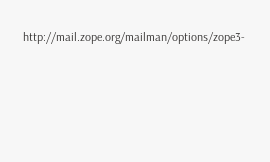http://mail.zope.org/mailman/options/zope3-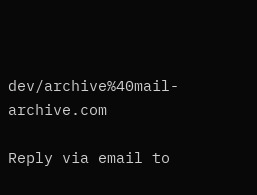dev/archive%40mail-archive.com

Reply via email to